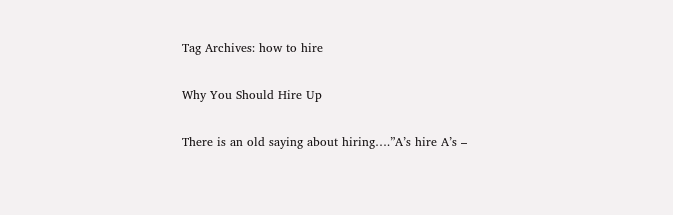Tag Archives: how to hire

Why You Should Hire Up

There is an old saying about hiring….”A’s hire A’s –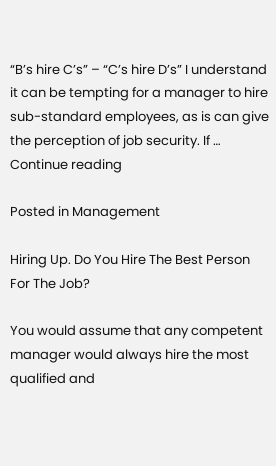“B’s hire C’s” – “C’s hire D’s” I understand it can be tempting for a manager to hire sub-standard employees, as is can give the perception of job security. If … Continue reading

Posted in Management

Hiring Up. Do You Hire The Best Person For The Job?

You would assume that any competent manager would always hire the most qualified and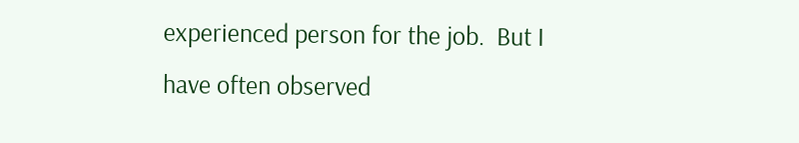experienced person for the job.  But I have often observed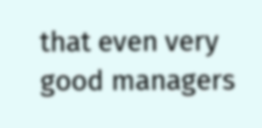that even very good managers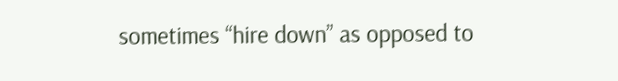sometimes “hire down” as opposed to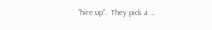“hire up”.  They pick a …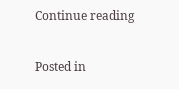Continue reading

Posted in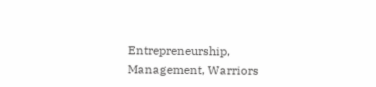Entrepreneurship, Management, Warriors